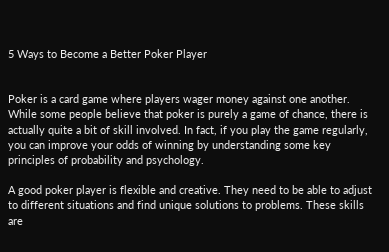5 Ways to Become a Better Poker Player


Poker is a card game where players wager money against one another. While some people believe that poker is purely a game of chance, there is actually quite a bit of skill involved. In fact, if you play the game regularly, you can improve your odds of winning by understanding some key principles of probability and psychology.

A good poker player is flexible and creative. They need to be able to adjust to different situations and find unique solutions to problems. These skills are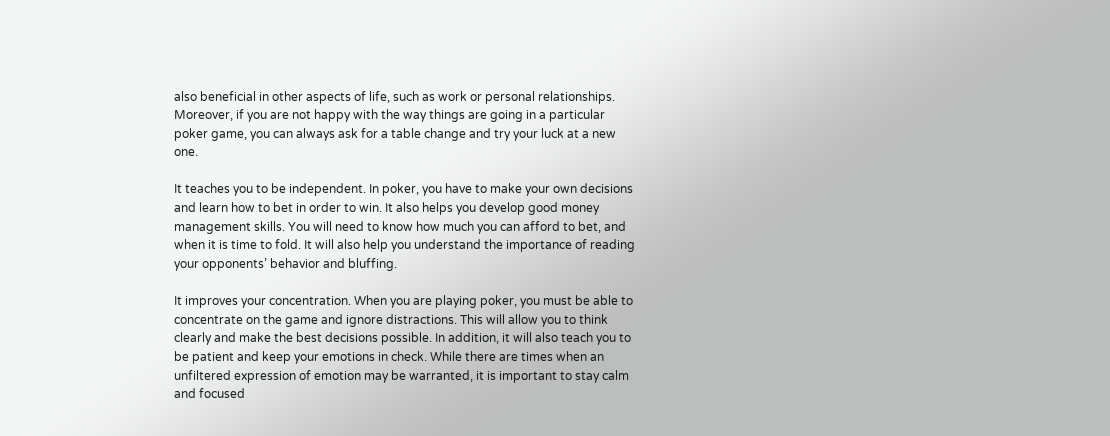also beneficial in other aspects of life, such as work or personal relationships. Moreover, if you are not happy with the way things are going in a particular poker game, you can always ask for a table change and try your luck at a new one.

It teaches you to be independent. In poker, you have to make your own decisions and learn how to bet in order to win. It also helps you develop good money management skills. You will need to know how much you can afford to bet, and when it is time to fold. It will also help you understand the importance of reading your opponents’ behavior and bluffing.

It improves your concentration. When you are playing poker, you must be able to concentrate on the game and ignore distractions. This will allow you to think clearly and make the best decisions possible. In addition, it will also teach you to be patient and keep your emotions in check. While there are times when an unfiltered expression of emotion may be warranted, it is important to stay calm and focused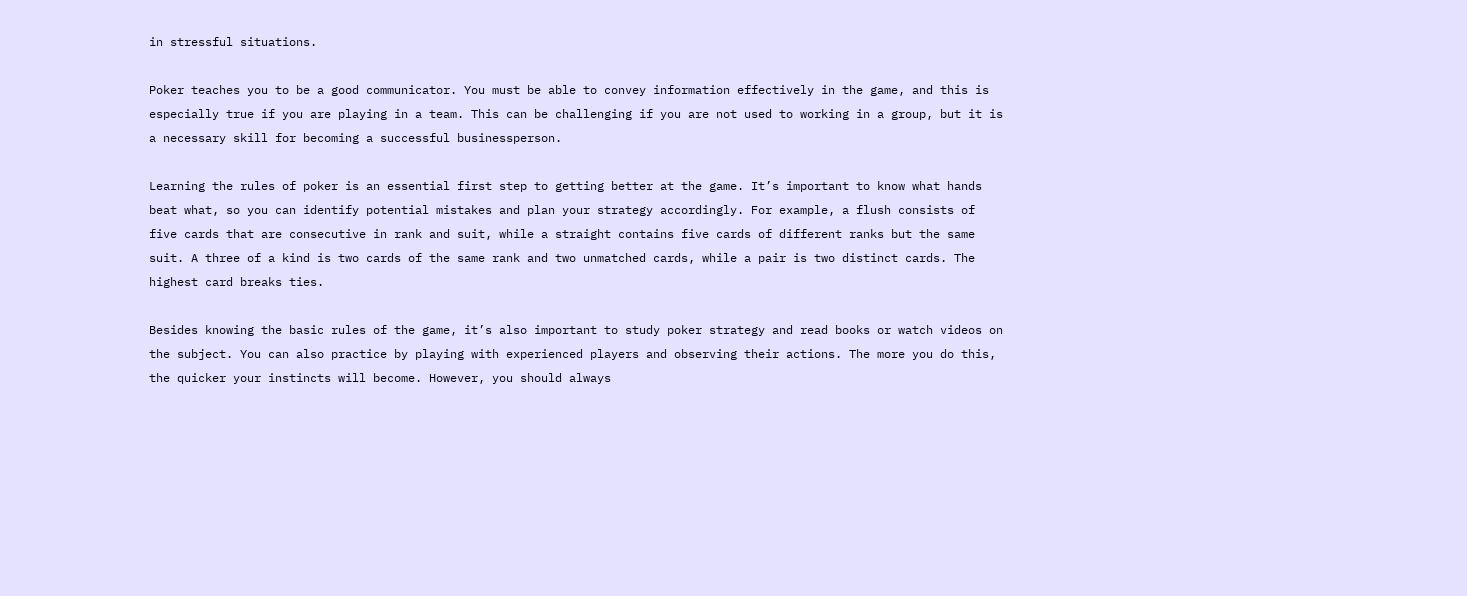in stressful situations.

Poker teaches you to be a good communicator. You must be able to convey information effectively in the game, and this is especially true if you are playing in a team. This can be challenging if you are not used to working in a group, but it is a necessary skill for becoming a successful businessperson.

Learning the rules of poker is an essential first step to getting better at the game. It’s important to know what hands beat what, so you can identify potential mistakes and plan your strategy accordingly. For example, a flush consists of five cards that are consecutive in rank and suit, while a straight contains five cards of different ranks but the same suit. A three of a kind is two cards of the same rank and two unmatched cards, while a pair is two distinct cards. The highest card breaks ties.

Besides knowing the basic rules of the game, it’s also important to study poker strategy and read books or watch videos on the subject. You can also practice by playing with experienced players and observing their actions. The more you do this, the quicker your instincts will become. However, you should always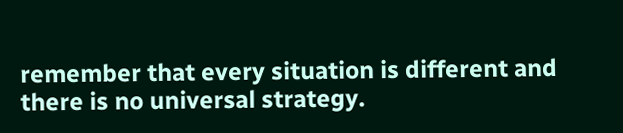remember that every situation is different and there is no universal strategy.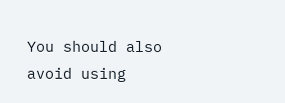You should also avoid using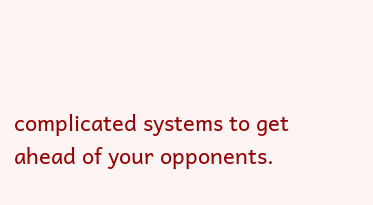complicated systems to get ahead of your opponents.